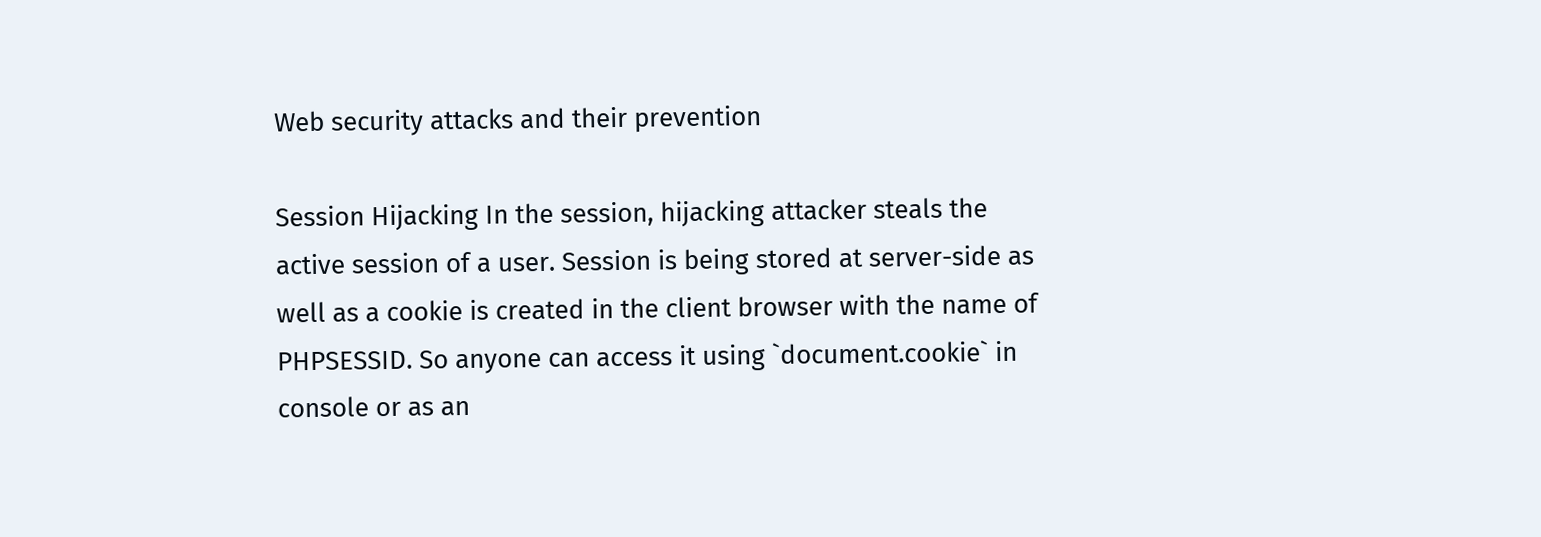Web security attacks and their prevention

Session Hijacking In the session, hijacking attacker steals the active session of a user. Session is being stored at server-side as well as a cookie is created in the client browser with the name of PHPSESSID. So anyone can access it using `document.cookie` in console or as an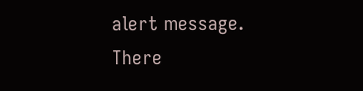alert message. There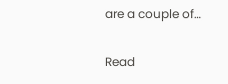are a couple of…

Read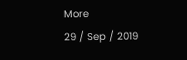More
29 / Sep / 2019